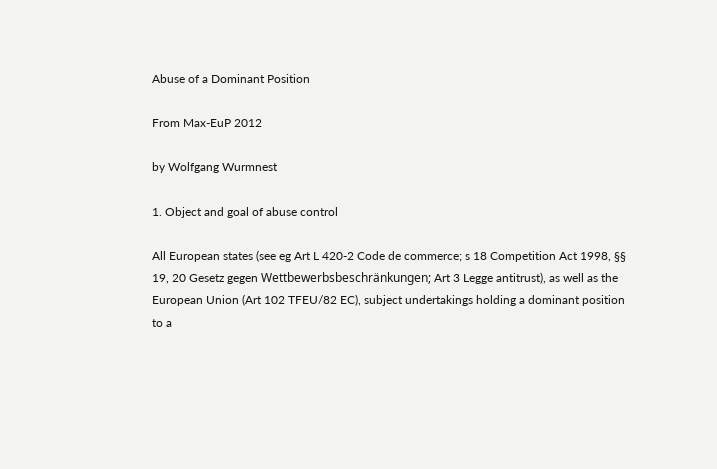Abuse of a Dominant Position

From Max-EuP 2012

by Wolfgang Wurmnest

1. Object and goal of abuse control

All European states (see eg Art L 420-2 Code de commerce; s 18 Competition Act 1998, §§ 19, 20 Gesetz gegen Wettbewerbsbeschränkungen; Art 3 Legge antitrust), as well as the European Union (Art 102 TFEU/82 EC), subject undertakings holding a dominant position to a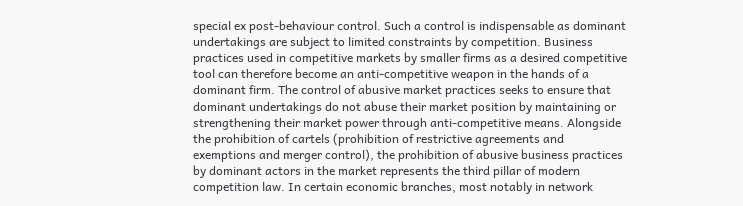special ex post-behaviour control. Such a control is indispensable as dominant undertakings are subject to limited constraints by competition. Business practices used in competitive markets by smaller firms as a desired competitive tool can therefore become an anti-competitive weapon in the hands of a dominant firm. The control of abusive market practices seeks to ensure that dominant undertakings do not abuse their market position by maintaining or strengthening their market power through anti-competitive means. Alongside the prohibition of cartels (prohibition of restrictive agreements and exemptions and merger control), the prohibition of abusive business practices by dominant actors in the market represents the third pillar of modern competition law. In certain economic branches, most notably in network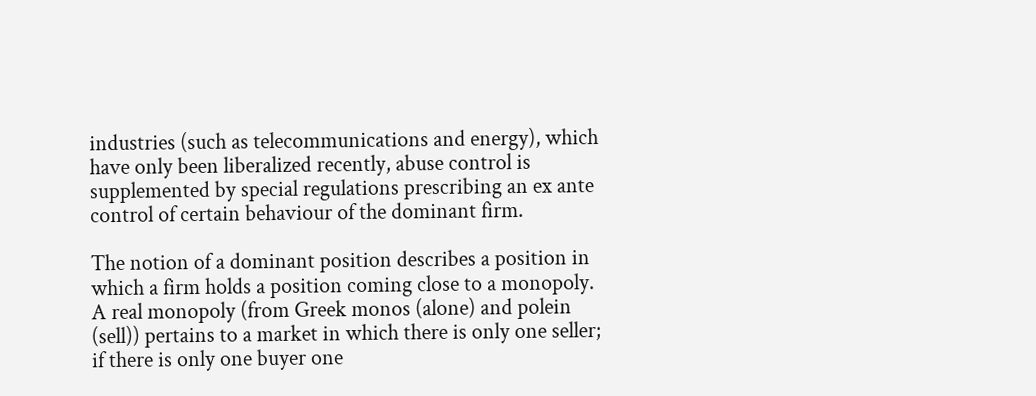industries (such as telecommunications and energy), which have only been liberalized recently, abuse control is supplemented by special regulations prescribing an ex ante control of certain behaviour of the dominant firm.

The notion of a dominant position describes a position in which a firm holds a position coming close to a monopoly. A real monopoly (from Greek monos (alone) and polein (sell)) pertains to a market in which there is only one seller; if there is only one buyer one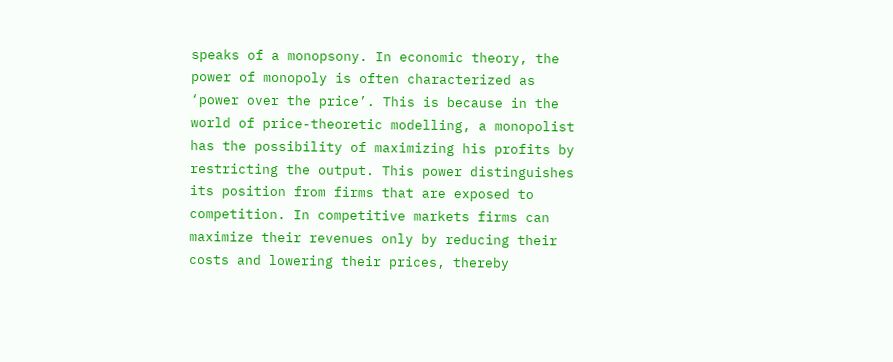speaks of a monopsony. In economic theory, the power of monopoly is often characterized as ‘power over the price’. This is because in the world of price-theoretic modelling, a monopolist has the possibility of maximizing his profits by restricting the output. This power distinguishes its position from firms that are exposed to competition. In competitive markets firms can maximize their revenues only by reducing their costs and lowering their prices, thereby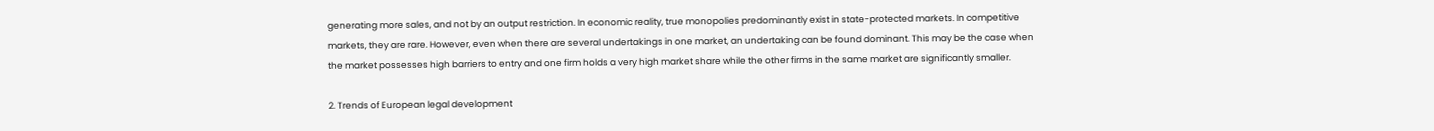generating more sales, and not by an output restriction. In economic reality, true monopolies predominantly exist in state-protected markets. In competitive markets, they are rare. However, even when there are several undertakings in one market, an undertaking can be found dominant. This may be the case when the market possesses high barriers to entry and one firm holds a very high market share while the other firms in the same market are significantly smaller.

2. Trends of European legal development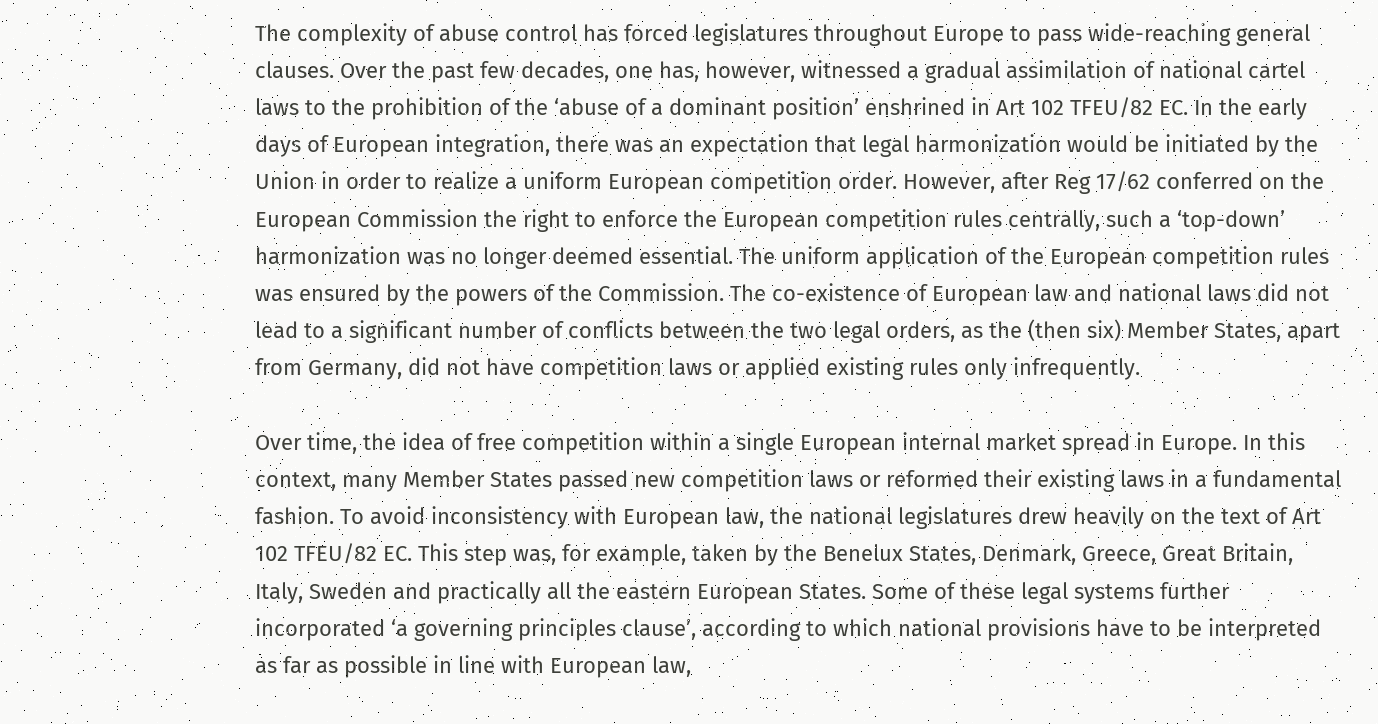The complexity of abuse control has forced legislatures throughout Europe to pass wide-reaching general clauses. Over the past few decades, one has, however, witnessed a gradual assimilation of national cartel laws to the prohibition of the ‘abuse of a dominant position’ enshrined in Art 102 TFEU/82 EC. In the early days of European integration, there was an expectation that legal harmonization would be initiated by the Union in order to realize a uniform European competition order. However, after Reg 17/62 conferred on the European Commission the right to enforce the European competition rules centrally, such a ‘top-down’ harmonization was no longer deemed essential. The uniform application of the European competition rules was ensured by the powers of the Commission. The co-existence of European law and national laws did not lead to a significant number of conflicts between the two legal orders, as the (then six) Member States, apart from Germany, did not have competition laws or applied existing rules only infrequently.

Over time, the idea of free competition within a single European internal market spread in Europe. In this context, many Member States passed new competition laws or reformed their existing laws in a fundamental fashion. To avoid inconsistency with European law, the national legislatures drew heavily on the text of Art 102 TFEU/82 EC. This step was, for example, taken by the Benelux States, Denmark, Greece, Great Britain, Italy, Sweden and practically all the eastern European States. Some of these legal systems further incorporated ‘a governing principles clause’, according to which national provisions have to be interpreted as far as possible in line with European law,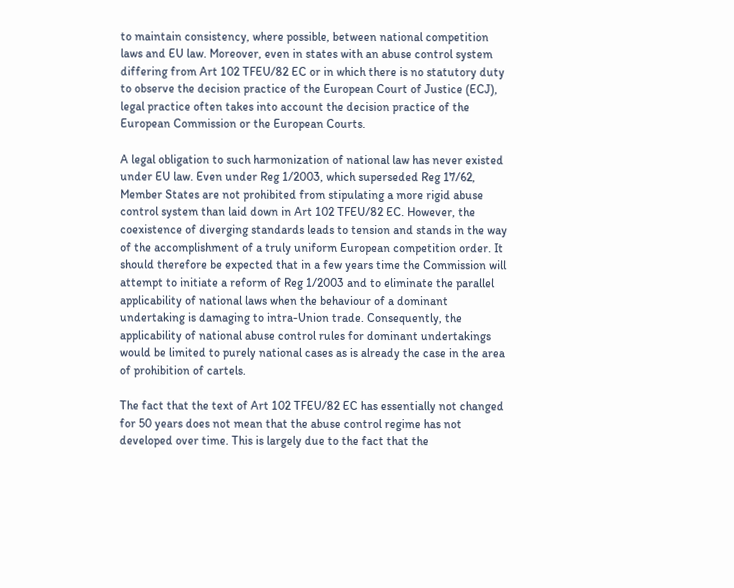to maintain consistency, where possible, between national competition laws and EU law. Moreover, even in states with an abuse control system differing from Art 102 TFEU/82 EC or in which there is no statutory duty to observe the decision practice of the European Court of Justice (ECJ), legal practice often takes into account the decision practice of the European Commission or the European Courts.

A legal obligation to such harmonization of national law has never existed under EU law. Even under Reg 1/2003, which superseded Reg 17/62, Member States are not prohibited from stipulating a more rigid abuse control system than laid down in Art 102 TFEU/82 EC. However, the coexistence of diverging standards leads to tension and stands in the way of the accomplishment of a truly uniform European competition order. It should therefore be expected that in a few years time the Commission will attempt to initiate a reform of Reg 1/2003 and to eliminate the parallel applicability of national laws when the behaviour of a dominant undertaking is damaging to intra-Union trade. Consequently, the applicability of national abuse control rules for dominant undertakings would be limited to purely national cases as is already the case in the area of prohibition of cartels.

The fact that the text of Art 102 TFEU/82 EC has essentially not changed for 50 years does not mean that the abuse control regime has not developed over time. This is largely due to the fact that the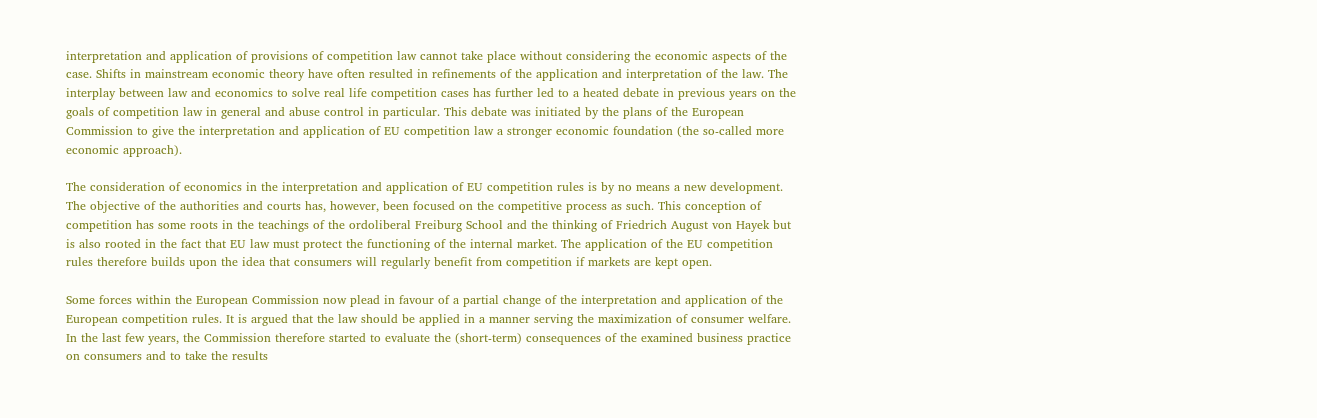interpretation and application of provisions of competition law cannot take place without considering the economic aspects of the case. Shifts in mainstream economic theory have often resulted in refinements of the application and interpretation of the law. The interplay between law and economics to solve real life competition cases has further led to a heated debate in previous years on the goals of competition law in general and abuse control in particular. This debate was initiated by the plans of the European Commission to give the interpretation and application of EU competition law a stronger economic foundation (the so-called more economic approach).

The consideration of economics in the interpretation and application of EU competition rules is by no means a new development. The objective of the authorities and courts has, however, been focused on the competitive process as such. This conception of competition has some roots in the teachings of the ordoliberal Freiburg School and the thinking of Friedrich August von Hayek but is also rooted in the fact that EU law must protect the functioning of the internal market. The application of the EU competition rules therefore builds upon the idea that consumers will regularly benefit from competition if markets are kept open.

Some forces within the European Commission now plead in favour of a partial change of the interpretation and application of the European competition rules. It is argued that the law should be applied in a manner serving the maximization of consumer welfare. In the last few years, the Commission therefore started to evaluate the (short-term) consequences of the examined business practice on consumers and to take the results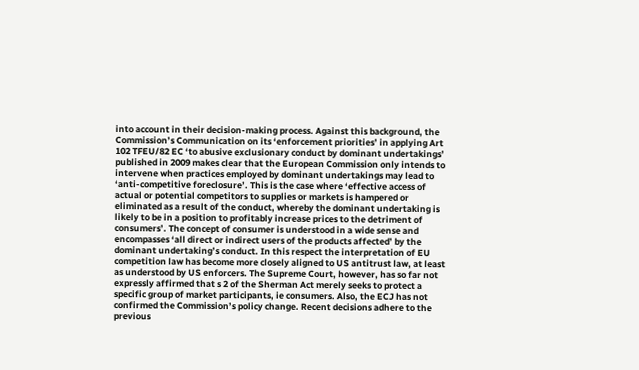into account in their decision-making process. Against this background, the Commission’s Communication on its ‘enforcement priorities’ in applying Art 102 TFEU/82 EC ‘to abusive exclusionary conduct by dominant undertakings’ published in 2009 makes clear that the European Commission only intends to intervene when practices employed by dominant undertakings may lead to ‘anti-competitive foreclosure’. This is the case where ‘effective access of actual or potential competitors to supplies or markets is hampered or eliminated as a result of the conduct, whereby the dominant undertaking is likely to be in a position to profitably increase prices to the detriment of consumers’. The concept of consumer is understood in a wide sense and encompasses ‘all direct or indirect users of the products affected’ by the dominant undertaking’s conduct. In this respect the interpretation of EU competition law has become more closely aligned to US antitrust law, at least as understood by US enforcers. The Supreme Court, however, has so far not expressly affirmed that s 2 of the Sherman Act merely seeks to protect a specific group of market participants, ie consumers. Also, the ECJ has not confirmed the Commission’s policy change. Recent decisions adhere to the previous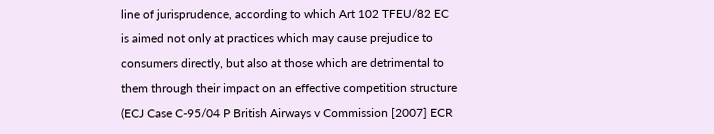line of jurisprudence, according to which Art 102 TFEU/82 EC is aimed not only at practices which may cause prejudice to consumers directly, but also at those which are detrimental to them through their impact on an effective competition structure (ECJ Case C-95/04 P British Airways v Commission [2007] ECR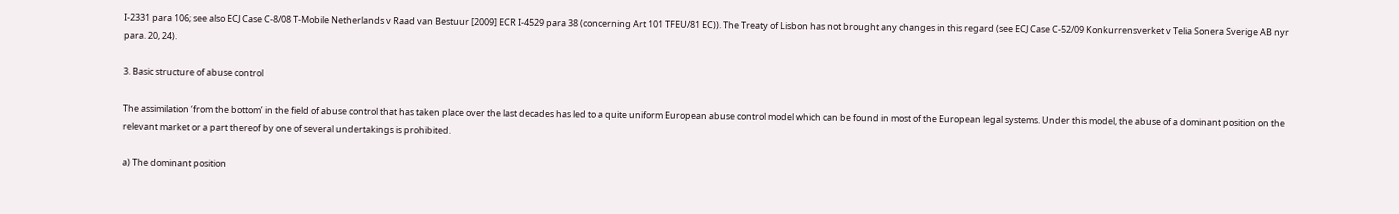I-2331 para 106; see also ECJ Case C-8/08 T-Mobile Netherlands v Raad van Bestuur [2009] ECR I-4529 para 38 (concerning Art 101 TFEU/81 EC)). The Treaty of Lisbon has not brought any changes in this regard (see ECJ Case C-52/09 Konkurrensverket v Telia Sonera Sverige AB nyr para. 20, 24).

3. Basic structure of abuse control

The assimilation ‘from the bottom’ in the field of abuse control that has taken place over the last decades has led to a quite uniform European abuse control model which can be found in most of the European legal systems. Under this model, the abuse of a dominant position on the relevant market or a part thereof by one of several undertakings is prohibited.

a) The dominant position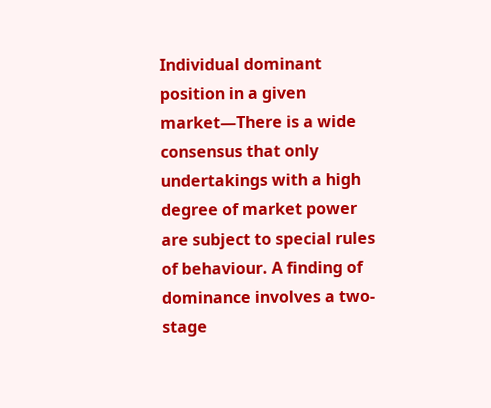Individual dominant position in a given market—There is a wide consensus that only undertakings with a high degree of market power are subject to special rules of behaviour. A finding of dominance involves a two-stage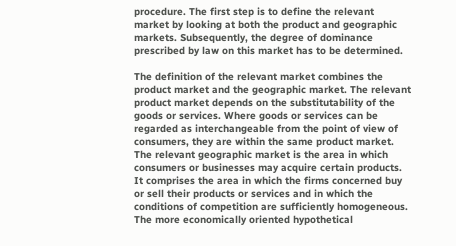procedure. The first step is to define the relevant market by looking at both the product and geographic markets. Subsequently, the degree of dominance prescribed by law on this market has to be determined.

The definition of the relevant market combines the product market and the geographic market. The relevant product market depends on the substitutability of the goods or services. Where goods or services can be regarded as interchangeable from the point of view of consumers, they are within the same product market. The relevant geographic market is the area in which consumers or businesses may acquire certain products. It comprises the area in which the firms concerned buy or sell their products or services and in which the conditions of competition are sufficiently homogeneous. The more economically oriented hypothetical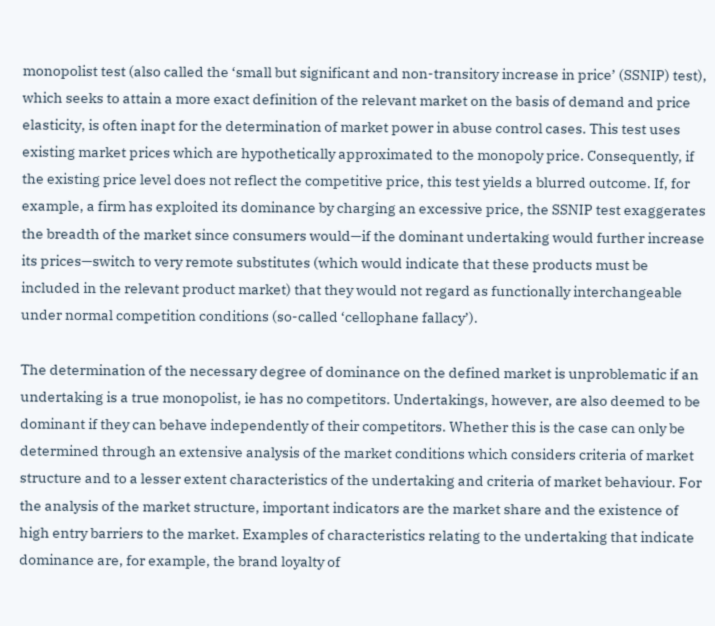monopolist test (also called the ‘small but significant and non-transitory increase in price’ (SSNIP) test), which seeks to attain a more exact definition of the relevant market on the basis of demand and price elasticity, is often inapt for the determination of market power in abuse control cases. This test uses existing market prices which are hypothetically approximated to the monopoly price. Consequently, if the existing price level does not reflect the competitive price, this test yields a blurred outcome. If, for example, a firm has exploited its dominance by charging an excessive price, the SSNIP test exaggerates the breadth of the market since consumers would—if the dominant undertaking would further increase its prices—switch to very remote substitutes (which would indicate that these products must be included in the relevant product market) that they would not regard as functionally interchangeable under normal competition conditions (so-called ‘cellophane fallacy’).

The determination of the necessary degree of dominance on the defined market is unproblematic if an undertaking is a true monopolist, ie has no competitors. Undertakings, however, are also deemed to be dominant if they can behave independently of their competitors. Whether this is the case can only be determined through an extensive analysis of the market conditions which considers criteria of market structure and to a lesser extent characteristics of the undertaking and criteria of market behaviour. For the analysis of the market structure, important indicators are the market share and the existence of high entry barriers to the market. Examples of characteristics relating to the undertaking that indicate dominance are, for example, the brand loyalty of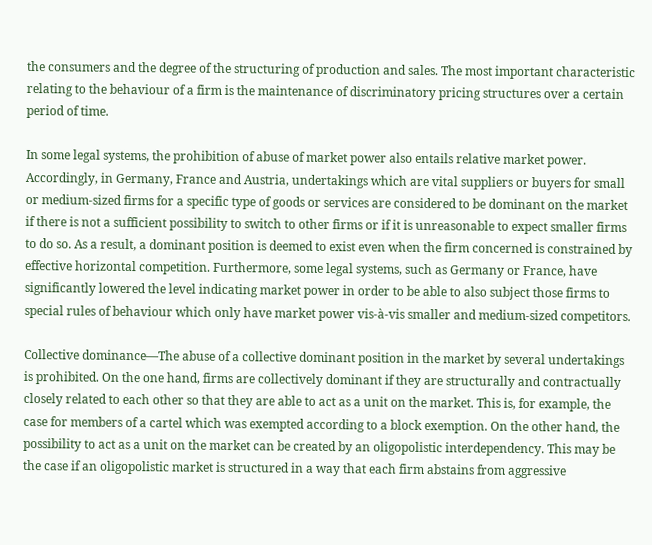the consumers and the degree of the structuring of production and sales. The most important characteristic relating to the behaviour of a firm is the maintenance of discriminatory pricing structures over a certain period of time.

In some legal systems, the prohibition of abuse of market power also entails relative market power. Accordingly, in Germany, France and Austria, undertakings which are vital suppliers or buyers for small or medium-sized firms for a specific type of goods or services are considered to be dominant on the market if there is not a sufficient possibility to switch to other firms or if it is unreasonable to expect smaller firms to do so. As a result, a dominant position is deemed to exist even when the firm concerned is constrained by effective horizontal competition. Furthermore, some legal systems, such as Germany or France, have significantly lowered the level indicating market power in order to be able to also subject those firms to special rules of behaviour which only have market power vis-à-vis smaller and medium-sized competitors.

Collective dominance—The abuse of a collective dominant position in the market by several undertakings is prohibited. On the one hand, firms are collectively dominant if they are structurally and contractually closely related to each other so that they are able to act as a unit on the market. This is, for example, the case for members of a cartel which was exempted according to a block exemption. On the other hand, the possibility to act as a unit on the market can be created by an oligopolistic interdependency. This may be the case if an oligopolistic market is structured in a way that each firm abstains from aggressive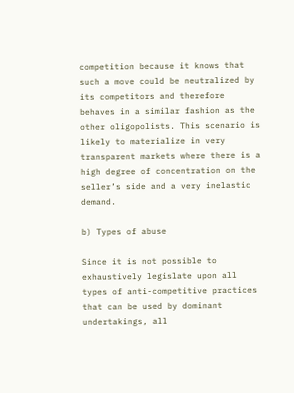competition because it knows that such a move could be neutralized by its competitors and therefore behaves in a similar fashion as the other oligopolists. This scenario is likely to materialize in very transparent markets where there is a high degree of concentration on the seller’s side and a very inelastic demand.

b) Types of abuse

Since it is not possible to exhaustively legislate upon all types of anti-competitive practices that can be used by dominant undertakings, all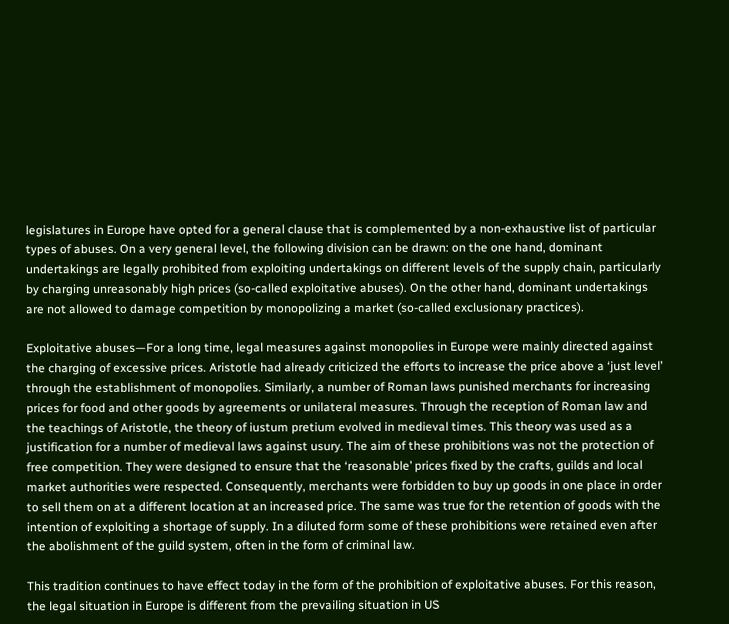legislatures in Europe have opted for a general clause that is complemented by a non-exhaustive list of particular types of abuses. On a very general level, the following division can be drawn: on the one hand, dominant undertakings are legally prohibited from exploiting undertakings on different levels of the supply chain, particularly by charging unreasonably high prices (so-called exploitative abuses). On the other hand, dominant undertakings are not allowed to damage competition by monopolizing a market (so-called exclusionary practices).

Exploitative abuses—For a long time, legal measures against monopolies in Europe were mainly directed against the charging of excessive prices. Aristotle had already criticized the efforts to increase the price above a ‘just level’ through the establishment of monopolies. Similarly, a number of Roman laws punished merchants for increasing prices for food and other goods by agreements or unilateral measures. Through the reception of Roman law and the teachings of Aristotle, the theory of iustum pretium evolved in medieval times. This theory was used as a justification for a number of medieval laws against usury. The aim of these prohibitions was not the protection of free competition. They were designed to ensure that the ‘reasonable’ prices fixed by the crafts, guilds and local market authorities were respected. Consequently, merchants were forbidden to buy up goods in one place in order to sell them on at a different location at an increased price. The same was true for the retention of goods with the intention of exploiting a shortage of supply. In a diluted form some of these prohibitions were retained even after the abolishment of the guild system, often in the form of criminal law.

This tradition continues to have effect today in the form of the prohibition of exploitative abuses. For this reason, the legal situation in Europe is different from the prevailing situation in US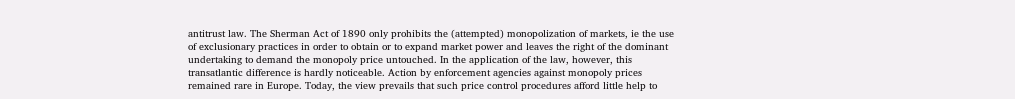antitrust law. The Sherman Act of 1890 only prohibits the (attempted) monopolization of markets, ie the use of exclusionary practices in order to obtain or to expand market power and leaves the right of the dominant undertaking to demand the monopoly price untouched. In the application of the law, however, this transatlantic difference is hardly noticeable. Action by enforcement agencies against monopoly prices remained rare in Europe. Today, the view prevails that such price control procedures afford little help to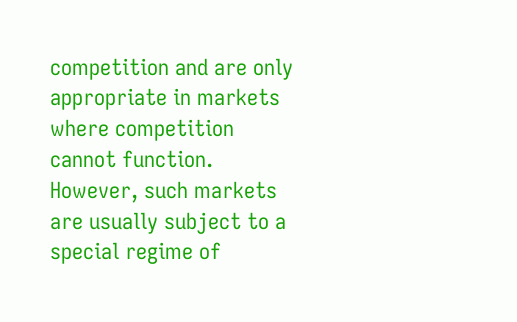competition and are only appropriate in markets where competition cannot function. However, such markets are usually subject to a special regime of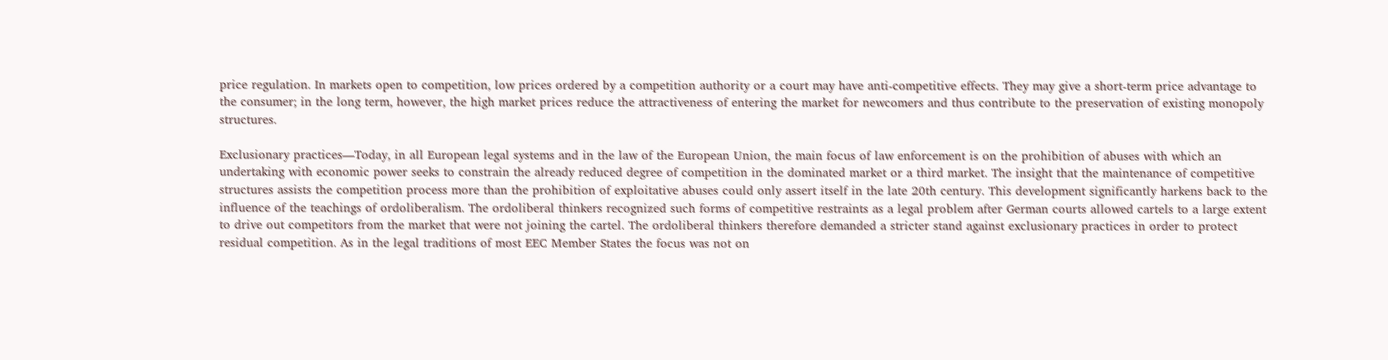price regulation. In markets open to competition, low prices ordered by a competition authority or a court may have anti-competitive effects. They may give a short-term price advantage to the consumer; in the long term, however, the high market prices reduce the attractiveness of entering the market for newcomers and thus contribute to the preservation of existing monopoly structures.

Exclusionary practices—Today, in all European legal systems and in the law of the European Union, the main focus of law enforcement is on the prohibition of abuses with which an undertaking with economic power seeks to constrain the already reduced degree of competition in the dominated market or a third market. The insight that the maintenance of competitive structures assists the competition process more than the prohibition of exploitative abuses could only assert itself in the late 20th century. This development significantly harkens back to the influence of the teachings of ordoliberalism. The ordoliberal thinkers recognized such forms of competitive restraints as a legal problem after German courts allowed cartels to a large extent to drive out competitors from the market that were not joining the cartel. The ordoliberal thinkers therefore demanded a stricter stand against exclusionary practices in order to protect residual competition. As in the legal traditions of most EEC Member States the focus was not on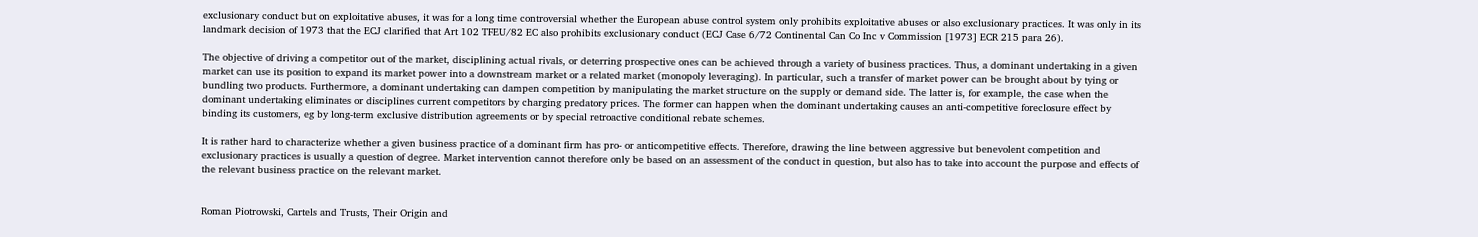exclusionary conduct but on exploitative abuses, it was for a long time controversial whether the European abuse control system only prohibits exploitative abuses or also exclusionary practices. It was only in its landmark decision of 1973 that the ECJ clarified that Art 102 TFEU/82 EC also prohibits exclusionary conduct (ECJ Case 6/72 Continental Can Co Inc v Commission [1973] ECR 215 para 26).

The objective of driving a competitor out of the market, disciplining actual rivals, or deterring prospective ones can be achieved through a variety of business practices. Thus, a dominant undertaking in a given market can use its position to expand its market power into a downstream market or a related market (monopoly leveraging). In particular, such a transfer of market power can be brought about by tying or bundling two products. Furthermore, a dominant undertaking can dampen competition by manipulating the market structure on the supply or demand side. The latter is, for example, the case when the dominant undertaking eliminates or disciplines current competitors by charging predatory prices. The former can happen when the dominant undertaking causes an anti-competitive foreclosure effect by binding its customers, eg by long-term exclusive distribution agreements or by special retroactive conditional rebate schemes.

It is rather hard to characterize whether a given business practice of a dominant firm has pro- or anticompetitive effects. Therefore, drawing the line between aggressive but benevolent competition and exclusionary practices is usually a question of degree. Market intervention cannot therefore only be based on an assessment of the conduct in question, but also has to take into account the purpose and effects of the relevant business practice on the relevant market.


Roman Piotrowski, Cartels and Trusts, Their Origin and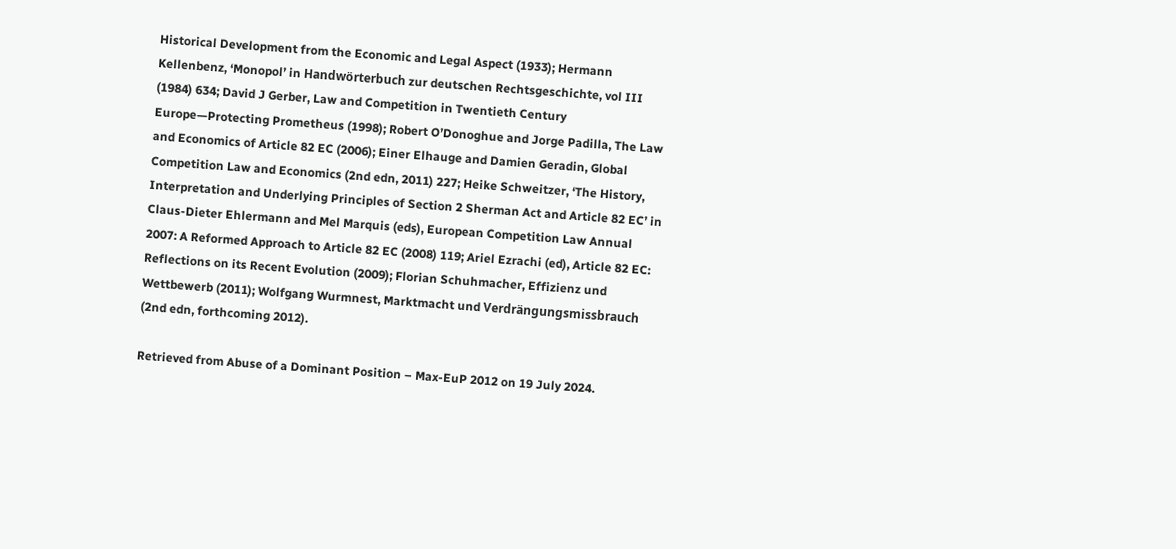Historical Development from the Economic and Legal Aspect (1933); Hermann Kellenbenz, ‘Monopol’ in Handwörterbuch zur deutschen Rechtsgeschichte, vol III (1984) 634; David J Gerber, Law and Competition in Twentieth Century Europe—Protecting Prometheus (1998); Robert O’Donoghue and Jorge Padilla, The Law and Economics of Article 82 EC (2006); Einer Elhauge and Damien Geradin, Global Competition Law and Economics (2nd edn, 2011) 227; Heike Schweitzer, ‘The History, Interpretation and Underlying Principles of Section 2 Sherman Act and Article 82 EC’ in Claus-Dieter Ehlermann and Mel Marquis (eds), European Competition Law Annual 2007: A Reformed Approach to Article 82 EC (2008) 119; Ariel Ezrachi (ed), Article 82 EC: Reflections on its Recent Evolution (2009); Florian Schuhmacher, Effizienz und Wettbewerb (2011); Wolfgang Wurmnest, Marktmacht und Verdrängungsmissbrauch (2nd edn, forthcoming 2012).

Retrieved from Abuse of a Dominant Position – Max-EuP 2012 on 19 July 2024.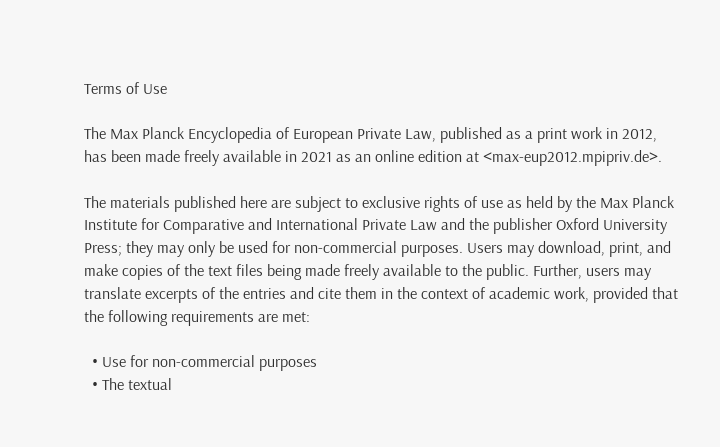Terms of Use

The Max Planck Encyclopedia of European Private Law, published as a print work in 2012, has been made freely available in 2021 as an online edition at <max-eup2012.mpipriv.de>.

The materials published here are subject to exclusive rights of use as held by the Max Planck Institute for Comparative and International Private Law and the publisher Oxford University Press; they may only be used for non-commercial purposes. Users may download, print, and make copies of the text files being made freely available to the public. Further, users may translate excerpts of the entries and cite them in the context of academic work, provided that the following requirements are met:

  • Use for non-commercial purposes
  • The textual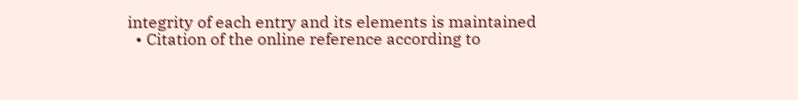integrity of each entry and its elements is maintained
  • Citation of the online reference according to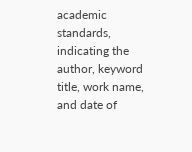academic standards, indicating the author, keyword title, work name, and date of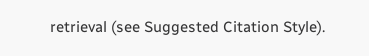retrieval (see Suggested Citation Style).